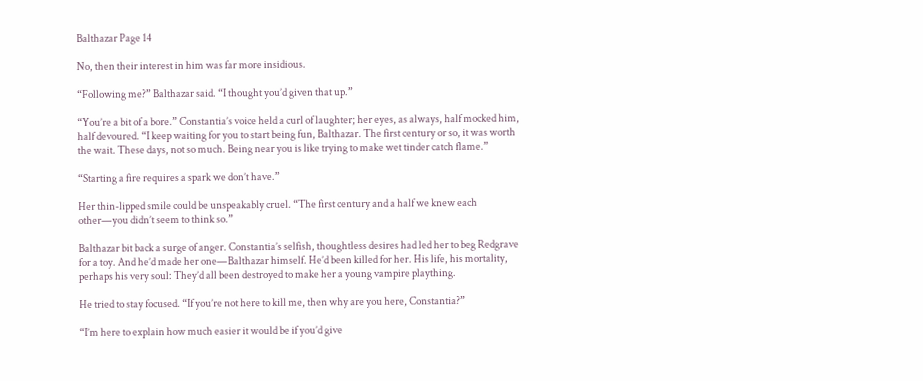Balthazar Page 14

No, then their interest in him was far more insidious.

“Following me?” Balthazar said. “I thought you’d given that up.”

“You’re a bit of a bore.” Constantia’s voice held a curl of laughter; her eyes, as always, half mocked him, half devoured. “I keep waiting for you to start being fun, Balthazar. The first century or so, it was worth the wait. These days, not so much. Being near you is like trying to make wet tinder catch flame.”

“Starting a fire requires a spark we don’t have.”

Her thin-lipped smile could be unspeakably cruel. “The first century and a half we knew each other—you didn’t seem to think so.”

Balthazar bit back a surge of anger. Constantia’s selfish, thoughtless desires had led her to beg Redgrave for a toy. And he’d made her one—Balthazar himself. He’d been killed for her. His life, his mortality, perhaps his very soul: They’d all been destroyed to make her a young vampire plaything.

He tried to stay focused. “If you’re not here to kill me, then why are you here, Constantia?”

“I’m here to explain how much easier it would be if you’d give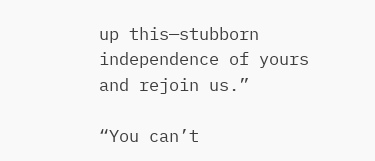up this—stubborn independence of yours and rejoin us.”

“You can’t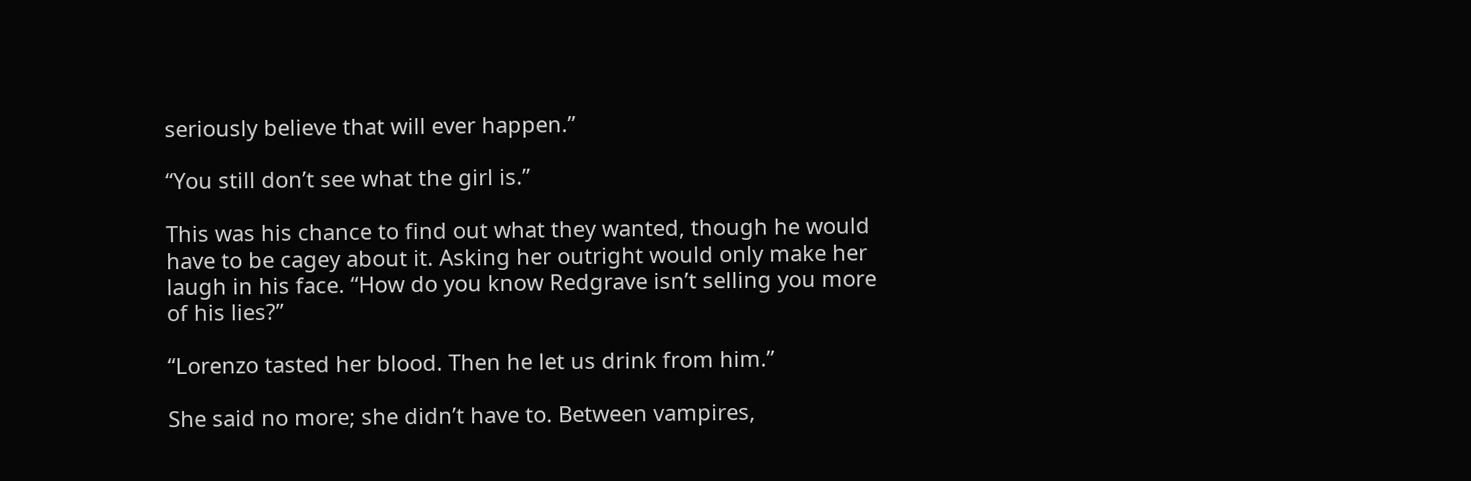seriously believe that will ever happen.”

“You still don’t see what the girl is.”

This was his chance to find out what they wanted, though he would have to be cagey about it. Asking her outright would only make her laugh in his face. “How do you know Redgrave isn’t selling you more of his lies?”

“Lorenzo tasted her blood. Then he let us drink from him.”

She said no more; she didn’t have to. Between vampires,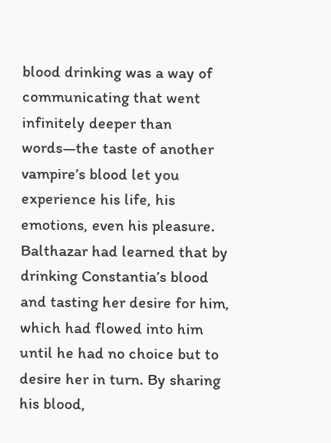blood drinking was a way of communicating that went infinitely deeper than words—the taste of another vampire’s blood let you experience his life, his emotions, even his pleasure. Balthazar had learned that by drinking Constantia’s blood and tasting her desire for him, which had flowed into him until he had no choice but to desire her in turn. By sharing his blood,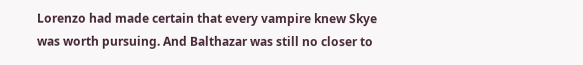Lorenzo had made certain that every vampire knew Skye was worth pursuing. And Balthazar was still no closer to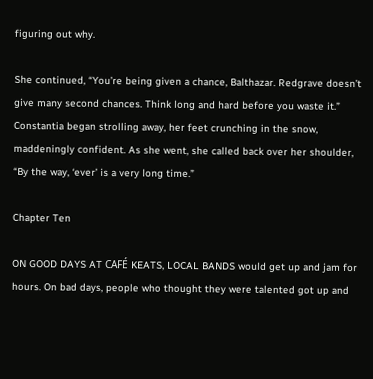figuring out why.

She continued, “You’re being given a chance, Balthazar. Redgrave doesn’t give many second chances. Think long and hard before you waste it.” Constantia began strolling away, her feet crunching in the snow, maddeningly confident. As she went, she called back over her shoulder, “By the way, ‘ever’ is a very long time.”

Chapter Ten

ON GOOD DAYS AT CAFÉ KEATS, LOCAL BANDS would get up and jam for hours. On bad days, people who thought they were talented got up and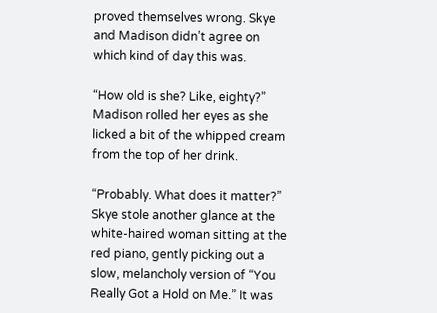proved themselves wrong. Skye and Madison didn’t agree on which kind of day this was.

“How old is she? Like, eighty?” Madison rolled her eyes as she licked a bit of the whipped cream from the top of her drink.

“Probably. What does it matter?” Skye stole another glance at the white-haired woman sitting at the red piano, gently picking out a slow, melancholy version of “You Really Got a Hold on Me.” It was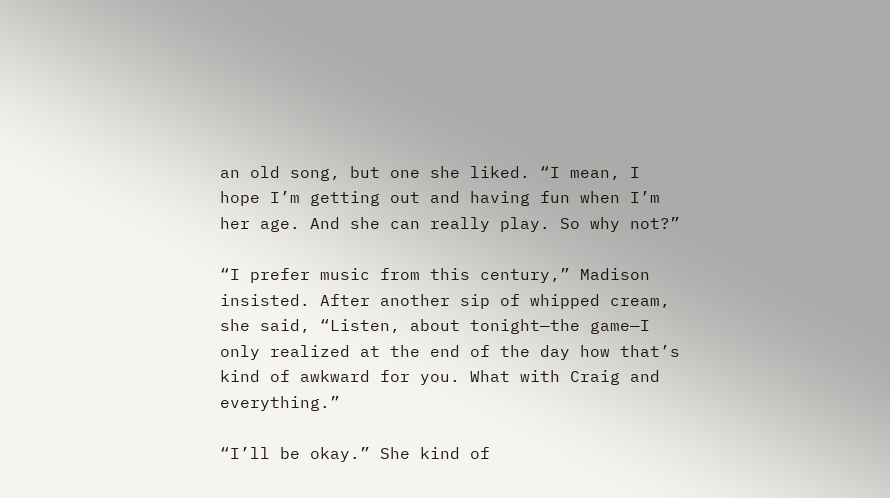an old song, but one she liked. “I mean, I hope I’m getting out and having fun when I’m her age. And she can really play. So why not?”

“I prefer music from this century,” Madison insisted. After another sip of whipped cream, she said, “Listen, about tonight—the game—I only realized at the end of the day how that’s kind of awkward for you. What with Craig and everything.”

“I’ll be okay.” She kind of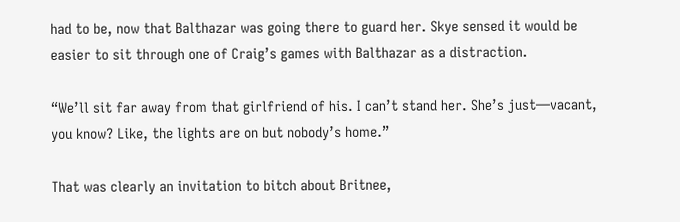had to be, now that Balthazar was going there to guard her. Skye sensed it would be easier to sit through one of Craig’s games with Balthazar as a distraction.

“We’ll sit far away from that girlfriend of his. I can’t stand her. She’s just—vacant, you know? Like, the lights are on but nobody’s home.”

That was clearly an invitation to bitch about Britnee,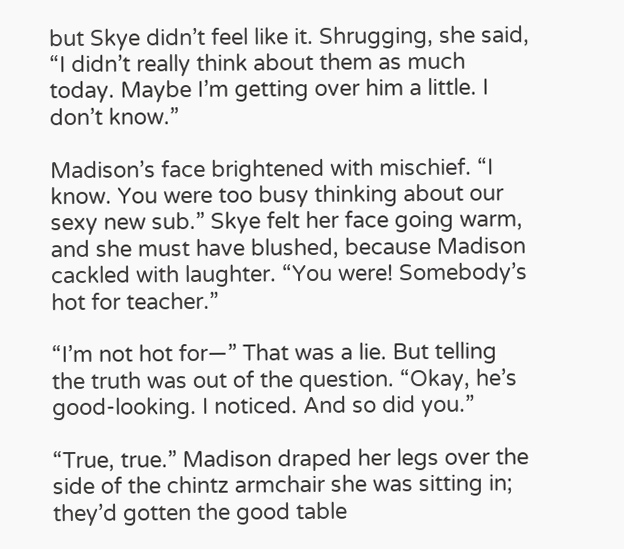but Skye didn’t feel like it. Shrugging, she said, “I didn’t really think about them as much today. Maybe I’m getting over him a little. I don’t know.”

Madison’s face brightened with mischief. “I know. You were too busy thinking about our sexy new sub.” Skye felt her face going warm, and she must have blushed, because Madison cackled with laughter. “You were! Somebody’s hot for teacher.”

“I’m not hot for—” That was a lie. But telling the truth was out of the question. “Okay, he’s good-looking. I noticed. And so did you.”

“True, true.” Madison draped her legs over the side of the chintz armchair she was sitting in; they’d gotten the good table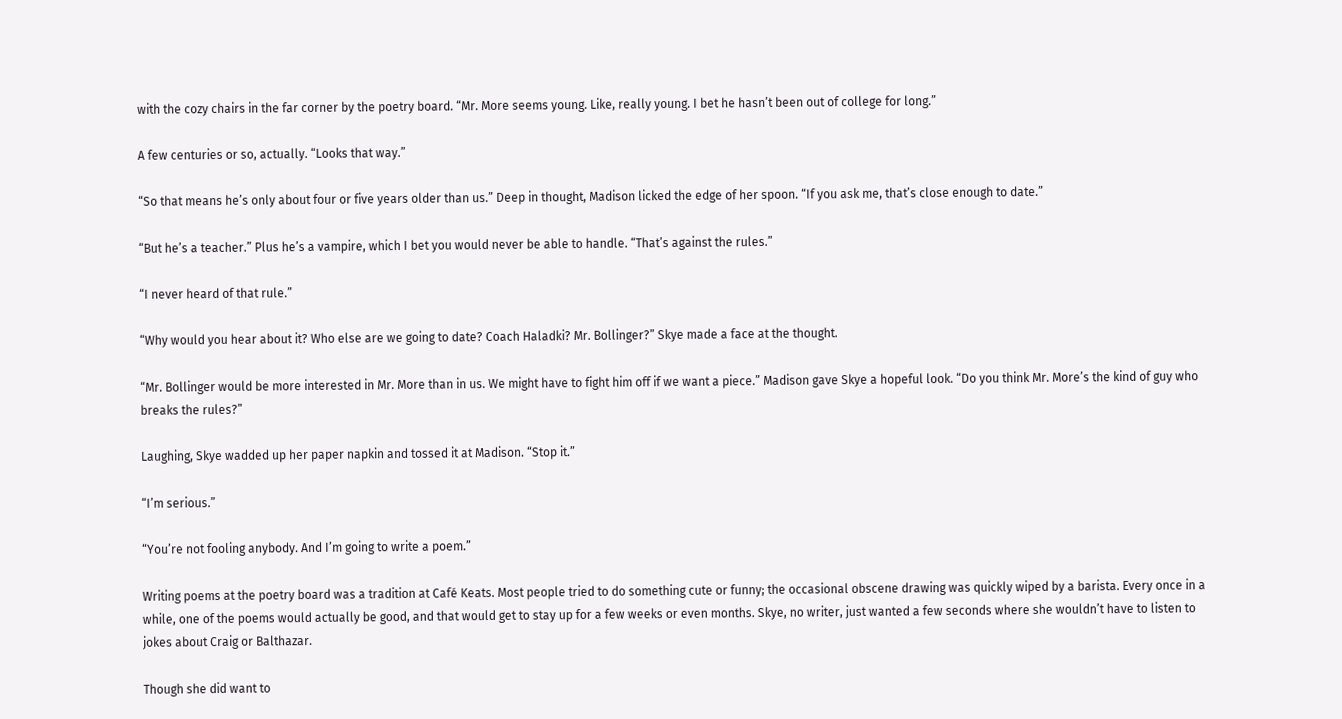with the cozy chairs in the far corner by the poetry board. “Mr. More seems young. Like, really young. I bet he hasn’t been out of college for long.”

A few centuries or so, actually. “Looks that way.”

“So that means he’s only about four or five years older than us.” Deep in thought, Madison licked the edge of her spoon. “If you ask me, that’s close enough to date.”

“But he’s a teacher.” Plus he’s a vampire, which I bet you would never be able to handle. “That’s against the rules.”

“I never heard of that rule.”

“Why would you hear about it? Who else are we going to date? Coach Haladki? Mr. Bollinger?” Skye made a face at the thought.

“Mr. Bollinger would be more interested in Mr. More than in us. We might have to fight him off if we want a piece.” Madison gave Skye a hopeful look. “Do you think Mr. More’s the kind of guy who breaks the rules?”

Laughing, Skye wadded up her paper napkin and tossed it at Madison. “Stop it.”

“I’m serious.”

“You’re not fooling anybody. And I’m going to write a poem.”

Writing poems at the poetry board was a tradition at Café Keats. Most people tried to do something cute or funny; the occasional obscene drawing was quickly wiped by a barista. Every once in a while, one of the poems would actually be good, and that would get to stay up for a few weeks or even months. Skye, no writer, just wanted a few seconds where she wouldn’t have to listen to jokes about Craig or Balthazar.

Though she did want to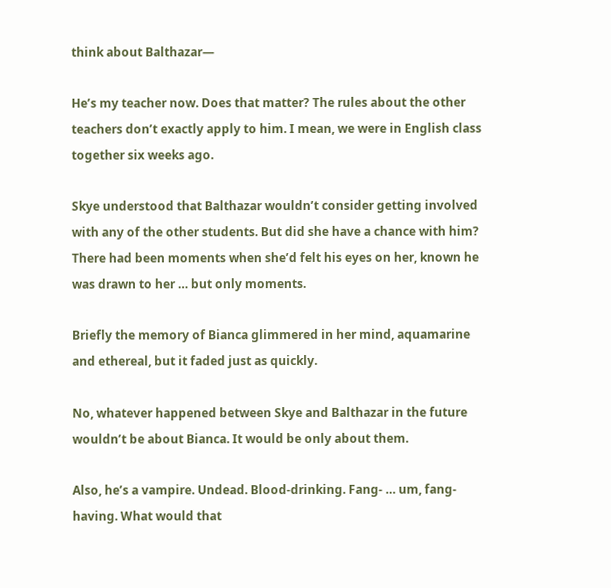think about Balthazar—

He’s my teacher now. Does that matter? The rules about the other teachers don’t exactly apply to him. I mean, we were in English class together six weeks ago.

Skye understood that Balthazar wouldn’t consider getting involved with any of the other students. But did she have a chance with him? There had been moments when she’d felt his eyes on her, known he was drawn to her … but only moments.

Briefly the memory of Bianca glimmered in her mind, aquamarine and ethereal, but it faded just as quickly.

No, whatever happened between Skye and Balthazar in the future wouldn’t be about Bianca. It would be only about them.

Also, he’s a vampire. Undead. Blood-drinking. Fang- … um, fang-having. What would that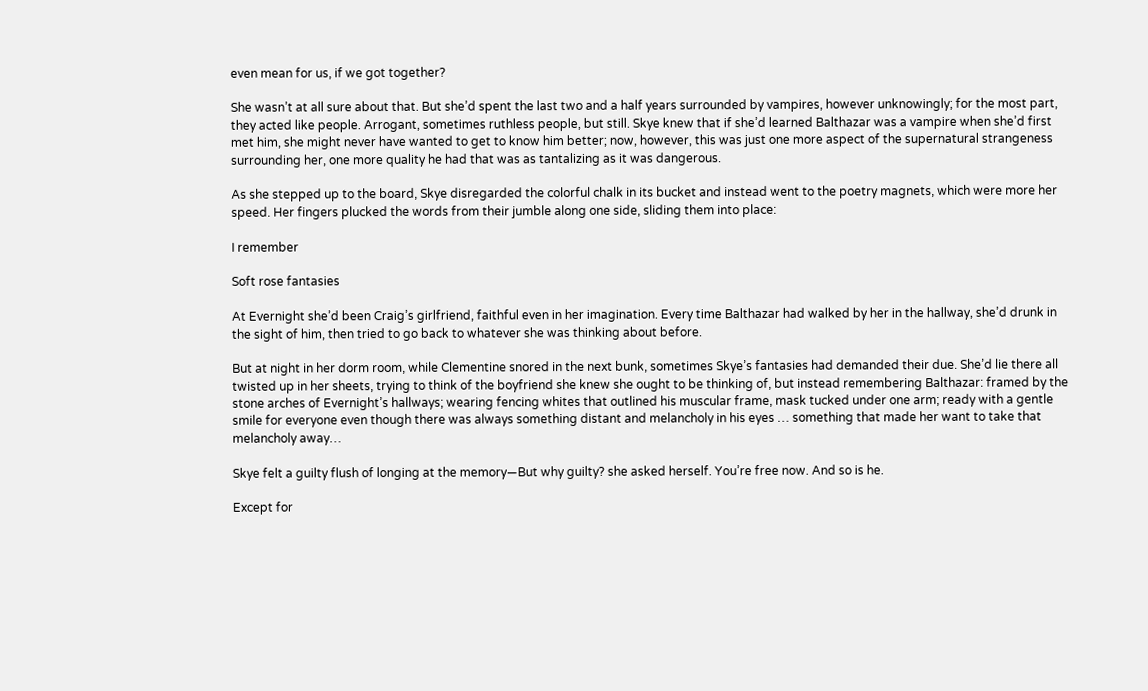even mean for us, if we got together?

She wasn’t at all sure about that. But she’d spent the last two and a half years surrounded by vampires, however unknowingly; for the most part, they acted like people. Arrogant, sometimes ruthless people, but still. Skye knew that if she’d learned Balthazar was a vampire when she’d first met him, she might never have wanted to get to know him better; now, however, this was just one more aspect of the supernatural strangeness surrounding her, one more quality he had that was as tantalizing as it was dangerous.

As she stepped up to the board, Skye disregarded the colorful chalk in its bucket and instead went to the poetry magnets, which were more her speed. Her fingers plucked the words from their jumble along one side, sliding them into place:

I remember

Soft rose fantasies

At Evernight she’d been Craig’s girlfriend, faithful even in her imagination. Every time Balthazar had walked by her in the hallway, she’d drunk in the sight of him, then tried to go back to whatever she was thinking about before.

But at night in her dorm room, while Clementine snored in the next bunk, sometimes Skye’s fantasies had demanded their due. She’d lie there all twisted up in her sheets, trying to think of the boyfriend she knew she ought to be thinking of, but instead remembering Balthazar: framed by the stone arches of Evernight’s hallways; wearing fencing whites that outlined his muscular frame, mask tucked under one arm; ready with a gentle smile for everyone even though there was always something distant and melancholy in his eyes … something that made her want to take that melancholy away…

Skye felt a guilty flush of longing at the memory—But why guilty? she asked herself. You’re free now. And so is he.

Except for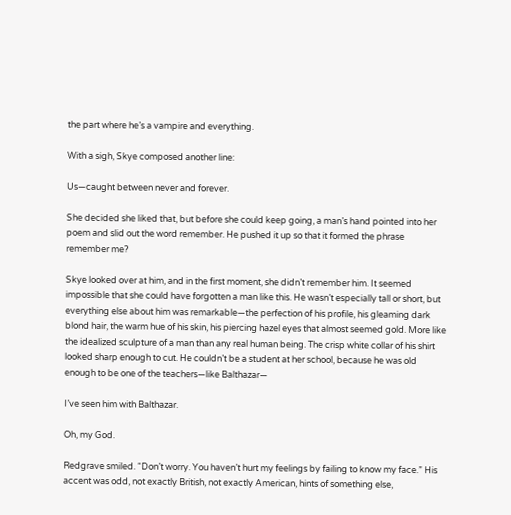the part where he’s a vampire and everything.

With a sigh, Skye composed another line:

Us—caught between never and forever.

She decided she liked that, but before she could keep going, a man’s hand pointed into her poem and slid out the word remember. He pushed it up so that it formed the phrase remember me?

Skye looked over at him, and in the first moment, she didn’t remember him. It seemed impossible that she could have forgotten a man like this. He wasn’t especially tall or short, but everything else about him was remarkable—the perfection of his profile, his gleaming dark blond hair, the warm hue of his skin, his piercing hazel eyes that almost seemed gold. More like the idealized sculpture of a man than any real human being. The crisp white collar of his shirt looked sharp enough to cut. He couldn’t be a student at her school, because he was old enough to be one of the teachers—like Balthazar—

I’ve seen him with Balthazar.

Oh, my God.

Redgrave smiled. “Don’t worry. You haven’t hurt my feelings by failing to know my face.” His accent was odd, not exactly British, not exactly American, hints of something else,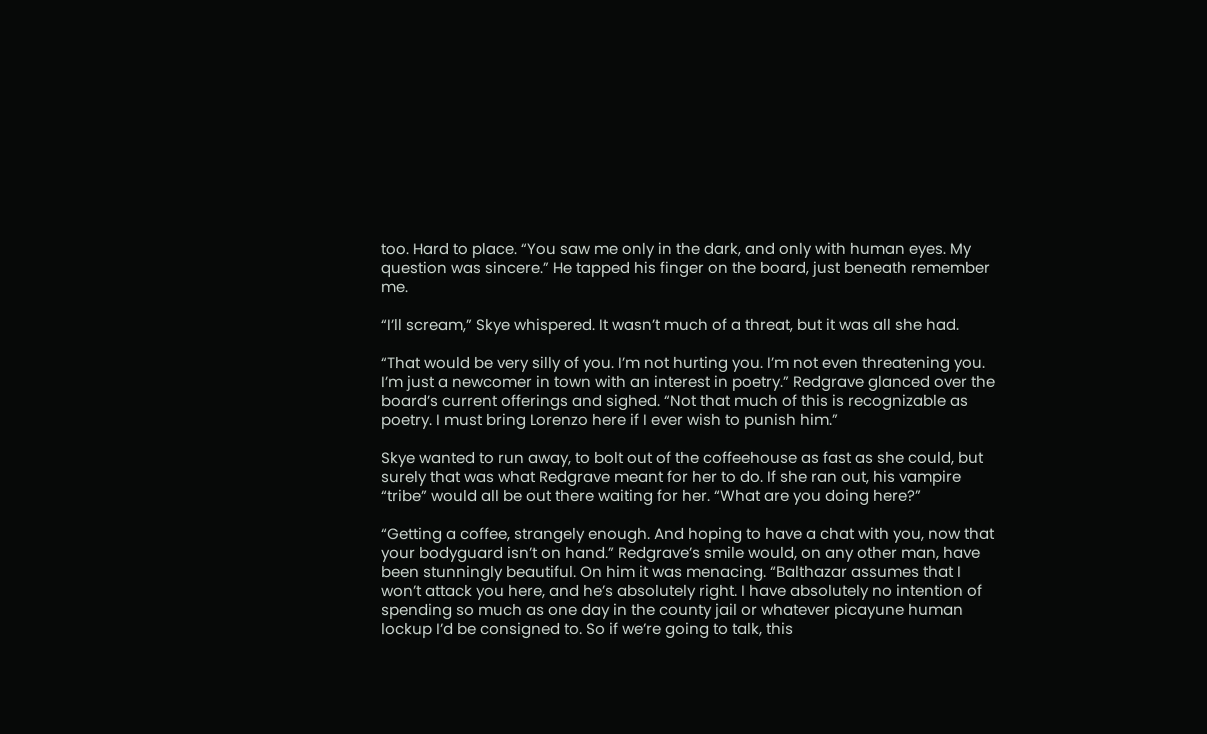too. Hard to place. “You saw me only in the dark, and only with human eyes. My question was sincere.” He tapped his finger on the board, just beneath remember me.

“I’ll scream,” Skye whispered. It wasn’t much of a threat, but it was all she had.

“That would be very silly of you. I’m not hurting you. I’m not even threatening you. I’m just a newcomer in town with an interest in poetry.” Redgrave glanced over the board’s current offerings and sighed. “Not that much of this is recognizable as poetry. I must bring Lorenzo here if I ever wish to punish him.”

Skye wanted to run away, to bolt out of the coffeehouse as fast as she could, but surely that was what Redgrave meant for her to do. If she ran out, his vampire “tribe” would all be out there waiting for her. “What are you doing here?”

“Getting a coffee, strangely enough. And hoping to have a chat with you, now that your bodyguard isn’t on hand.” Redgrave’s smile would, on any other man, have been stunningly beautiful. On him it was menacing. “Balthazar assumes that I won’t attack you here, and he’s absolutely right. I have absolutely no intention of spending so much as one day in the county jail or whatever picayune human lockup I’d be consigned to. So if we’re going to talk, this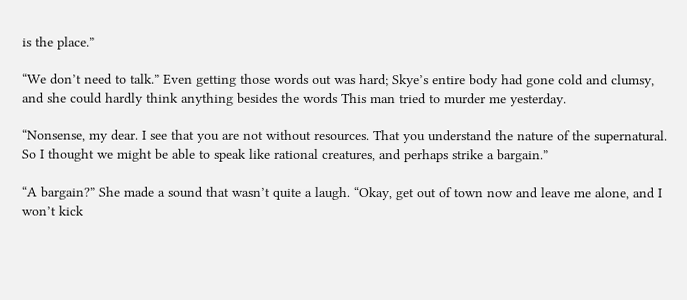is the place.”

“We don’t need to talk.” Even getting those words out was hard; Skye’s entire body had gone cold and clumsy, and she could hardly think anything besides the words This man tried to murder me yesterday.

“Nonsense, my dear. I see that you are not without resources. That you understand the nature of the supernatural. So I thought we might be able to speak like rational creatures, and perhaps strike a bargain.”

“A bargain?” She made a sound that wasn’t quite a laugh. “Okay, get out of town now and leave me alone, and I won’t kick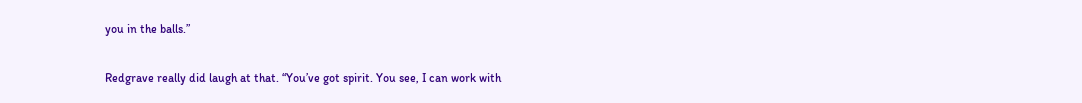you in the balls.”

Redgrave really did laugh at that. “You’ve got spirit. You see, I can work with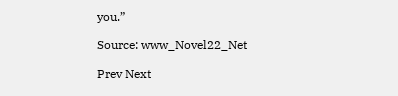you.”

Source: www_Novel22_Net

Prev Next